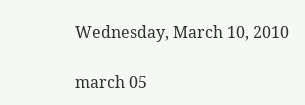Wednesday, March 10, 2010

march 05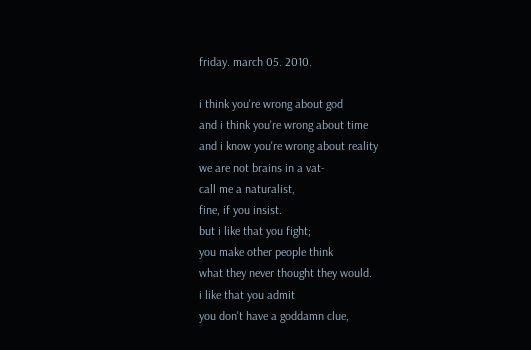friday. march 05. 2010.

i think you're wrong about god
and i think you're wrong about time
and i know you're wrong about reality
we are not brains in a vat-
call me a naturalist,
fine, if you insist.
but i like that you fight;
you make other people think
what they never thought they would.
i like that you admit
you don't have a goddamn clue,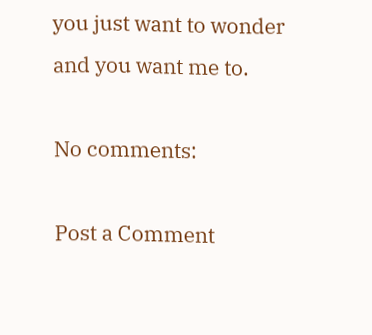you just want to wonder
and you want me to.

No comments:

Post a Comment